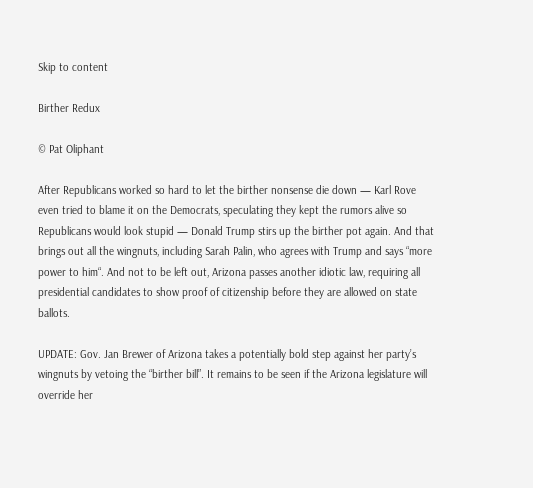Skip to content

Birther Redux

© Pat Oliphant

After Republicans worked so hard to let the birther nonsense die down — Karl Rove even tried to blame it on the Democrats, speculating they kept the rumors alive so Republicans would look stupid — Donald Trump stirs up the birther pot again. And that brings out all the wingnuts, including Sarah Palin, who agrees with Trump and says “more power to him“. And not to be left out, Arizona passes another idiotic law, requiring all presidential candidates to show proof of citizenship before they are allowed on state ballots.

UPDATE: Gov. Jan Brewer of Arizona takes a potentially bold step against her party’s wingnuts by vetoing the “birther bill”. It remains to be seen if the Arizona legislature will override her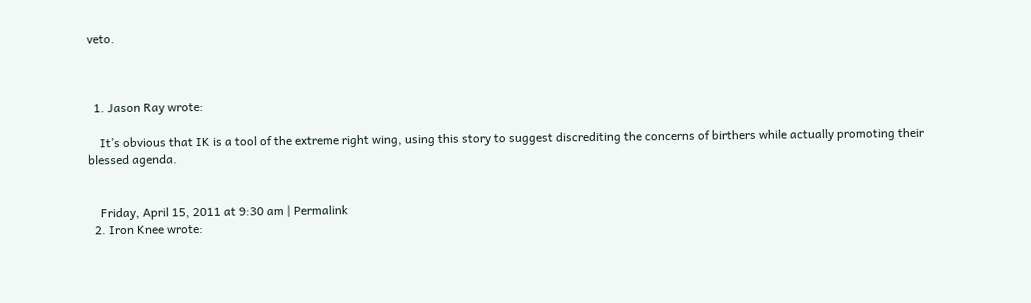veto.



  1. Jason Ray wrote:

    It’s obvious that IK is a tool of the extreme right wing, using this story to suggest discrediting the concerns of birthers while actually promoting their blessed agenda.


    Friday, April 15, 2011 at 9:30 am | Permalink
  2. Iron Knee wrote: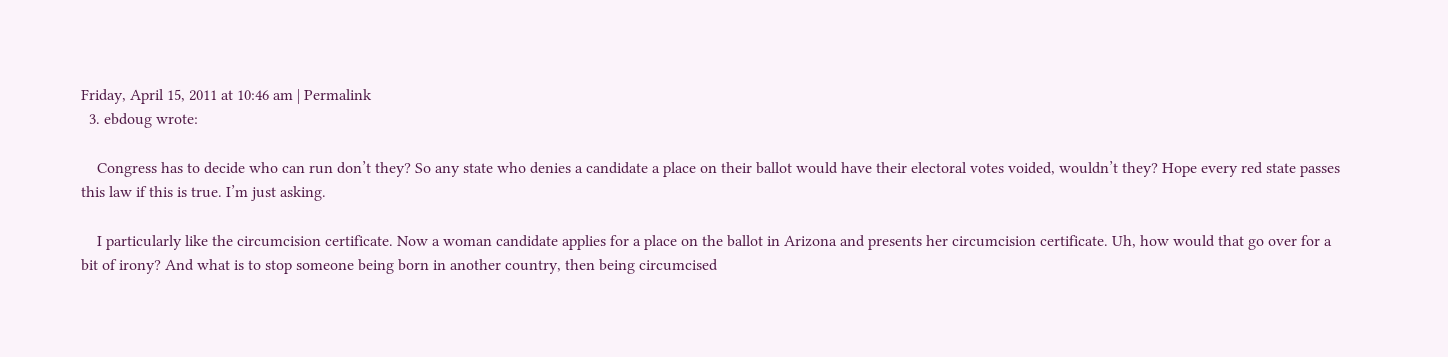Friday, April 15, 2011 at 10:46 am | Permalink
  3. ebdoug wrote:

    Congress has to decide who can run don’t they? So any state who denies a candidate a place on their ballot would have their electoral votes voided, wouldn’t they? Hope every red state passes this law if this is true. I’m just asking.

    I particularly like the circumcision certificate. Now a woman candidate applies for a place on the ballot in Arizona and presents her circumcision certificate. Uh, how would that go over for a bit of irony? And what is to stop someone being born in another country, then being circumcised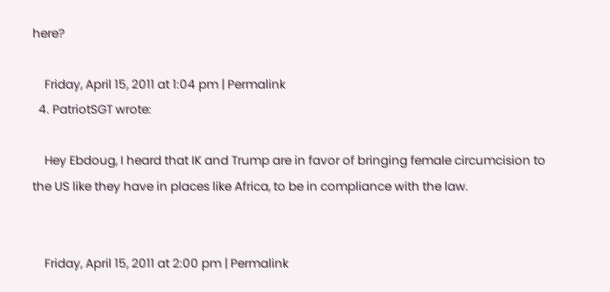here?

    Friday, April 15, 2011 at 1:04 pm | Permalink
  4. PatriotSGT wrote:

    Hey Ebdoug, I heard that IK and Trump are in favor of bringing female circumcision to the US like they have in places like Africa, to be in compliance with the law.


    Friday, April 15, 2011 at 2:00 pm | Permalink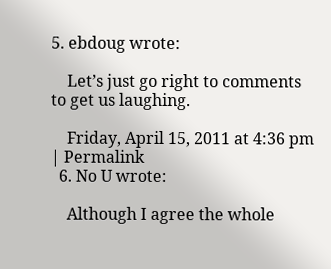5. ebdoug wrote:

    Let’s just go right to comments to get us laughing.

    Friday, April 15, 2011 at 4:36 pm | Permalink
  6. No U wrote:

    Although I agree the whole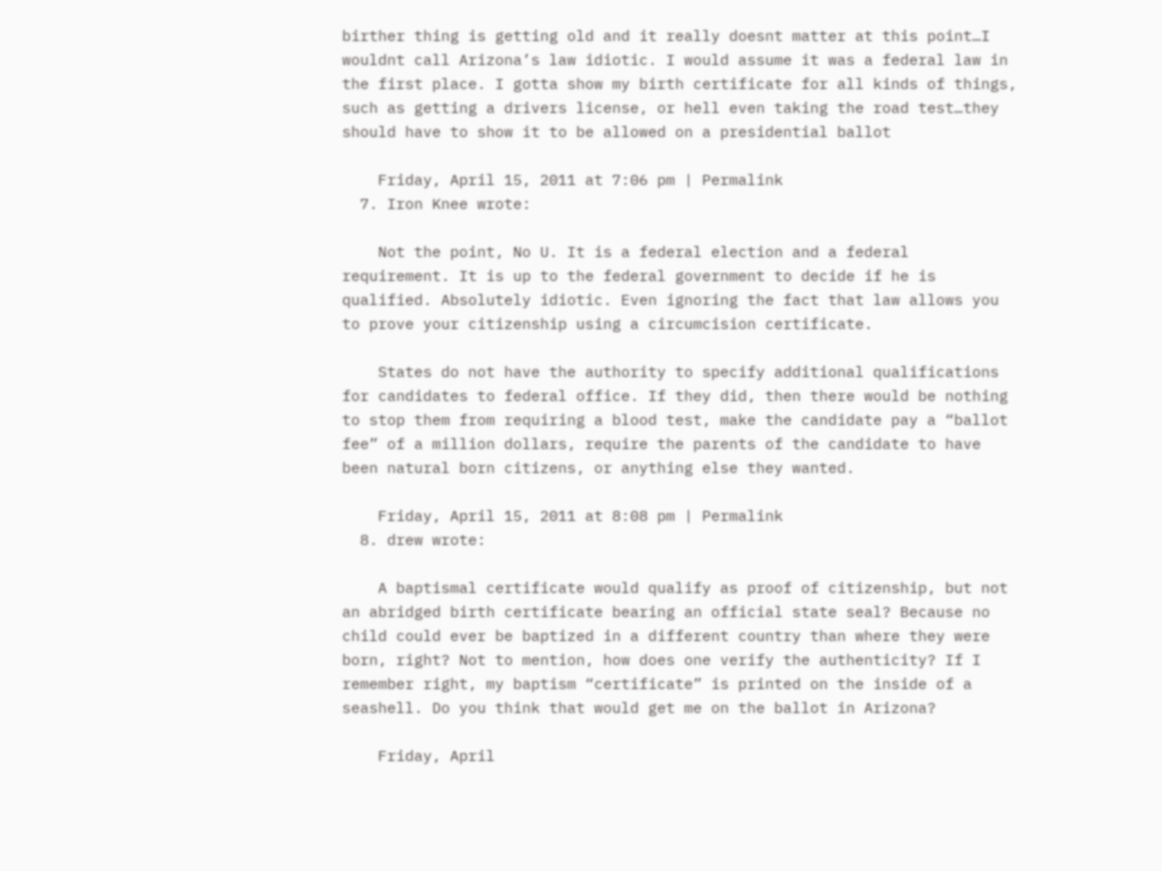birther thing is getting old and it really doesnt matter at this point…I wouldnt call Arizona’s law idiotic. I would assume it was a federal law in the first place. I gotta show my birth certificate for all kinds of things, such as getting a drivers license, or hell even taking the road test…they should have to show it to be allowed on a presidential ballot

    Friday, April 15, 2011 at 7:06 pm | Permalink
  7. Iron Knee wrote:

    Not the point, No U. It is a federal election and a federal requirement. It is up to the federal government to decide if he is qualified. Absolutely idiotic. Even ignoring the fact that law allows you to prove your citizenship using a circumcision certificate.

    States do not have the authority to specify additional qualifications for candidates to federal office. If they did, then there would be nothing to stop them from requiring a blood test, make the candidate pay a “ballot fee” of a million dollars, require the parents of the candidate to have been natural born citizens, or anything else they wanted.

    Friday, April 15, 2011 at 8:08 pm | Permalink
  8. drew wrote:

    A baptismal certificate would qualify as proof of citizenship, but not an abridged birth certificate bearing an official state seal? Because no child could ever be baptized in a different country than where they were born, right? Not to mention, how does one verify the authenticity? If I remember right, my baptism “certificate” is printed on the inside of a seashell. Do you think that would get me on the ballot in Arizona?

    Friday, April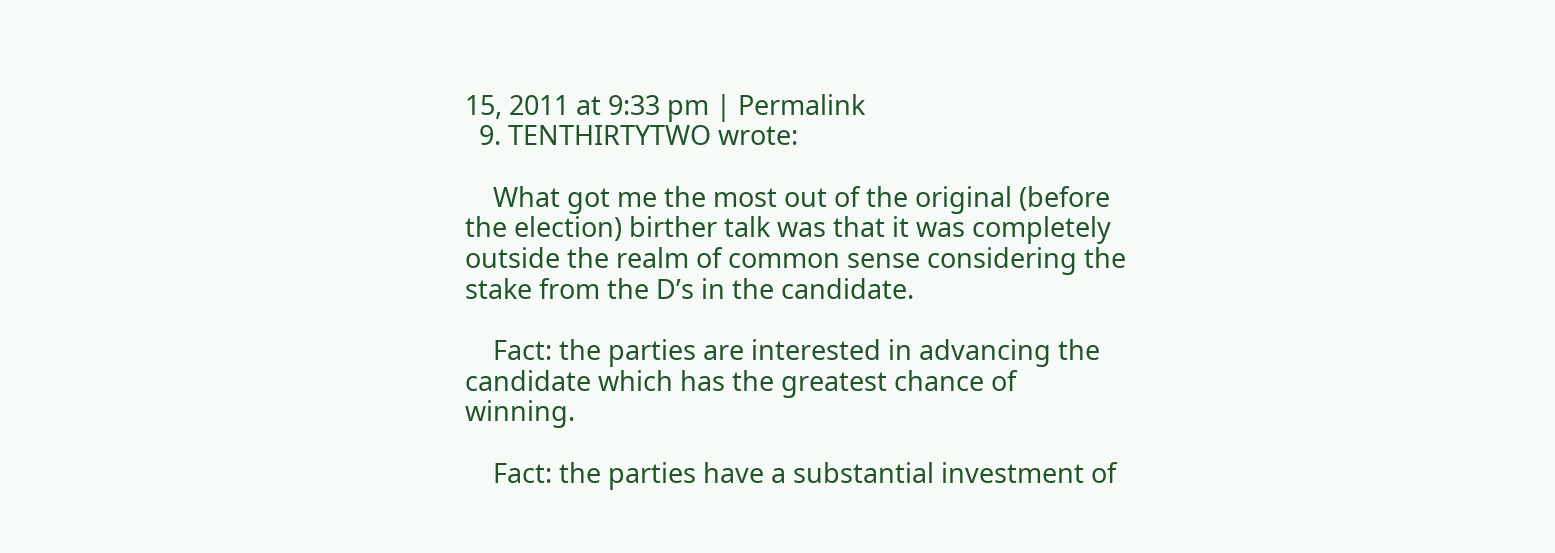15, 2011 at 9:33 pm | Permalink
  9. TENTHIRTYTWO wrote:

    What got me the most out of the original (before the election) birther talk was that it was completely outside the realm of common sense considering the stake from the D’s in the candidate.

    Fact: the parties are interested in advancing the candidate which has the greatest chance of winning.

    Fact: the parties have a substantial investment of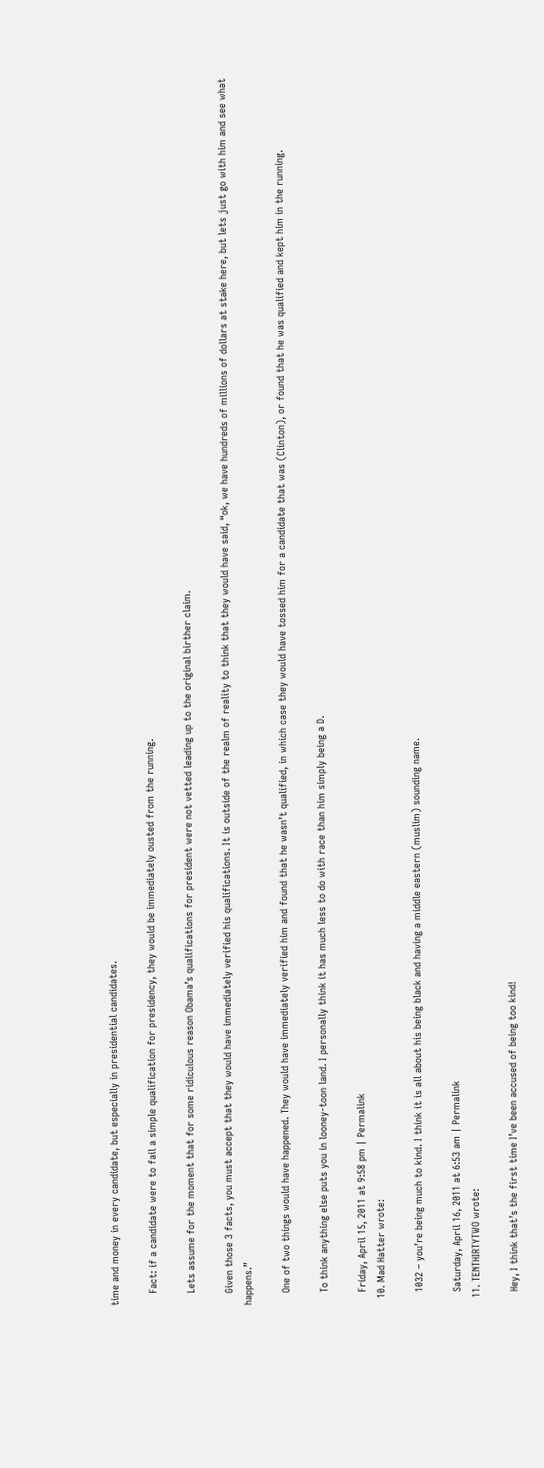time and money in every candidate, but especially in presidential candidates.

    Fact: if a candidate were to fail a simple qualification for presidency, they would be immediately ousted from the running.

    Lets assume for the moment that for some ridiculous reason Obama’s qualifications for president were not vetted leading up to the original birther claim.

    Given those 3 facts, you must accept that they would have immediately verified his qualifications. It is outside of the realm of reality to think that they would have said, “ok, we have hundreds of millions of dollars at stake here, but lets just go with him and see what happens.”

    One of two things would have happened. They would have immediately verified him and found that he wasn’t qualified, in which case they would have tossed him for a candidate that was (Clinton), or found that he was qualified and kept him in the running.

    To think anything else puts you in looney-toon land. I personally think it has much less to do with race than him simply being a D.

    Friday, April 15, 2011 at 9:58 pm | Permalink
  10. Mad Hatter wrote:

    1032 – you’re being much to kind. I think it is all about his being black and having a middle eastern (muslim) sounding name.

    Saturday, April 16, 2011 at 6:53 am | Permalink
  11. TENTHIRTYTWO wrote:

    Hey, I think that’s the first time I’ve been accused of being too kind!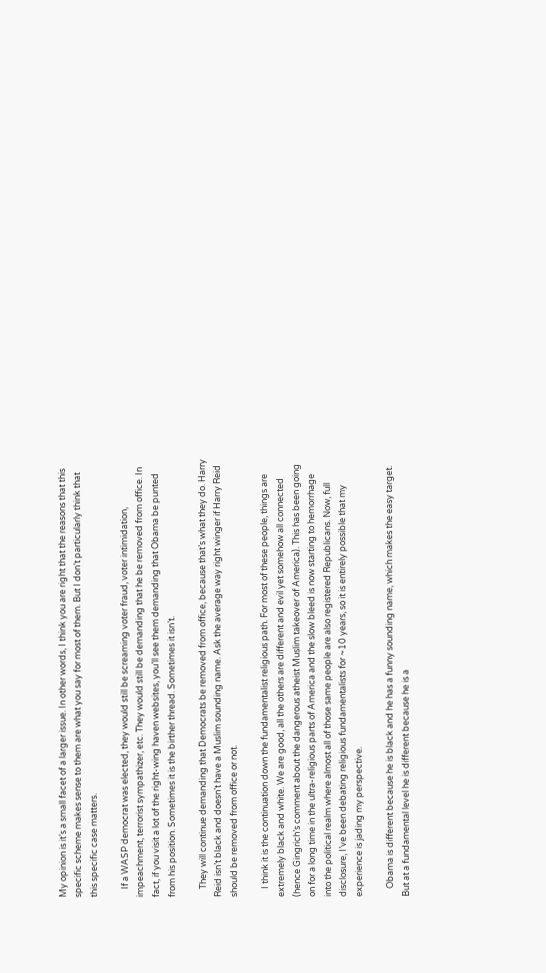My opinion is it’s a small facet of a larger issue. In other words, I think you are right that the reasons that this specific scheme makes sense to them are what you say for most of them. But I don’t particularly think that this specific case matters.

    If a WASP democrat was elected, they would still be screaming voter fraud, voter intimidation, impeachment, terrorist sympathizer, etc. They would still be demanding that he be removed from office. In fact, if you visit a lot of the right-wing haven websites, you’ll see them demanding that Obama be punted from his position. Sometimes it is the birther thread. Sometimes it isn’t.

    They will continue demanding that Democrats be removed from office, because that’s what they do. Harry Reid isn’t black and doesn’t have a Muslim sounding name. Ask the average way right winger if Harry Reid should be removed from office or not.

    I think it is the continuation down the fundamentalist religious path. For most of these people, things are extremely black and white. We are good, all the others are different and evil yet somehow all connected (hence Gingrich’s comment about the dangerous atheist Muslim takeover of America). This has been going on for a long time in the ultra-religious parts of America and the slow bleed is now starting to hemorrhage into the political realm where almost all of those same people are also registered Republicans. Now, full disclosure, I’ve been debating religious fundamentalists for ~10 years, so it is entirely possible that my experience is jading my perspective.

    Obama is different because he is black and he has a funny sounding name, which makes the easy target. But at a fundamental level he is different because he is a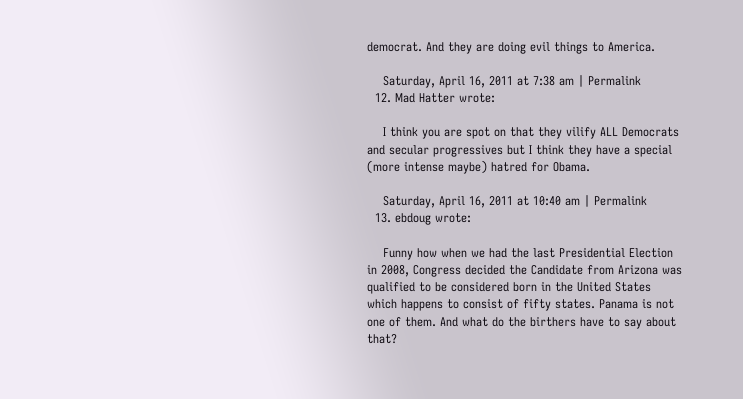democrat. And they are doing evil things to America.

    Saturday, April 16, 2011 at 7:38 am | Permalink
  12. Mad Hatter wrote:

    I think you are spot on that they vilify ALL Democrats and secular progressives but I think they have a special (more intense maybe) hatred for Obama.

    Saturday, April 16, 2011 at 10:40 am | Permalink
  13. ebdoug wrote:

    Funny how when we had the last Presidential Election in 2008, Congress decided the Candidate from Arizona was qualified to be considered born in the United States which happens to consist of fifty states. Panama is not one of them. And what do the birthers have to say about that?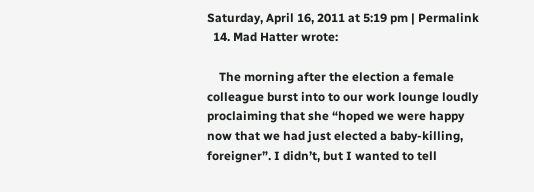Saturday, April 16, 2011 at 5:19 pm | Permalink
  14. Mad Hatter wrote:

    The morning after the election a female colleague burst into to our work lounge loudly proclaiming that she “hoped we were happy now that we had just elected a baby-killing, foreigner”. I didn’t, but I wanted to tell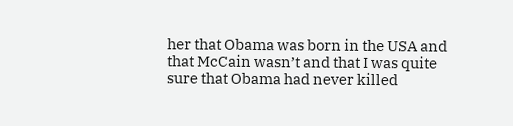her that Obama was born in the USA and that McCain wasn’t and that I was quite sure that Obama had never killed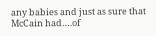any babies and just as sure that McCain had….of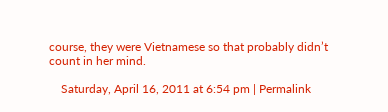course, they were Vietnamese so that probably didn’t count in her mind.

    Saturday, April 16, 2011 at 6:54 pm | Permalink